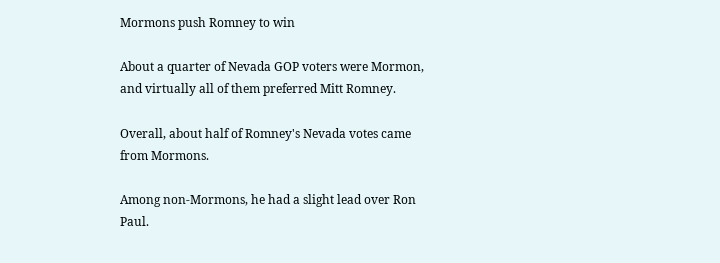Mormons push Romney to win

About a quarter of Nevada GOP voters were Mormon, and virtually all of them preferred Mitt Romney.

Overall, about half of Romney's Nevada votes came from Mormons.

Among non-Mormons, he had a slight lead over Ron Paul.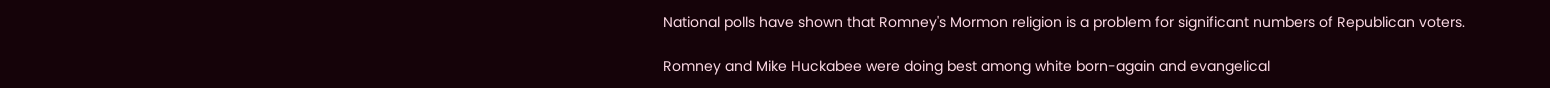National polls have shown that Romney's Mormon religion is a problem for significant numbers of Republican voters.

Romney and Mike Huckabee were doing best among white born-again and evangelical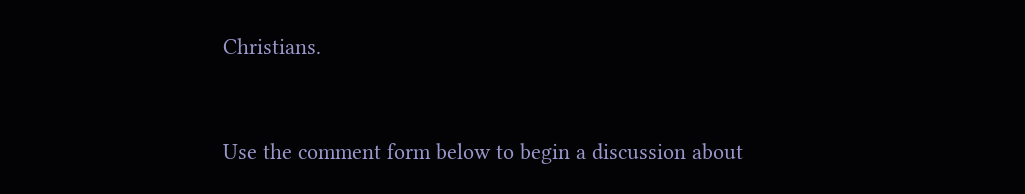Christians.


Use the comment form below to begin a discussion about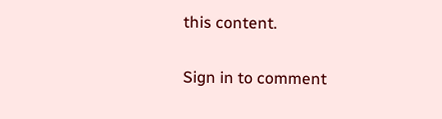this content.

Sign in to comment